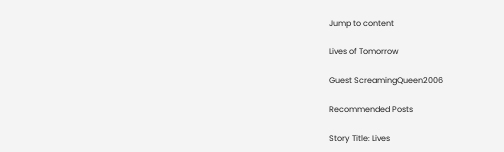Jump to content

Lives of Tomorrow

Guest ScreamingQueen2006

Recommended Posts

Story Title: Lives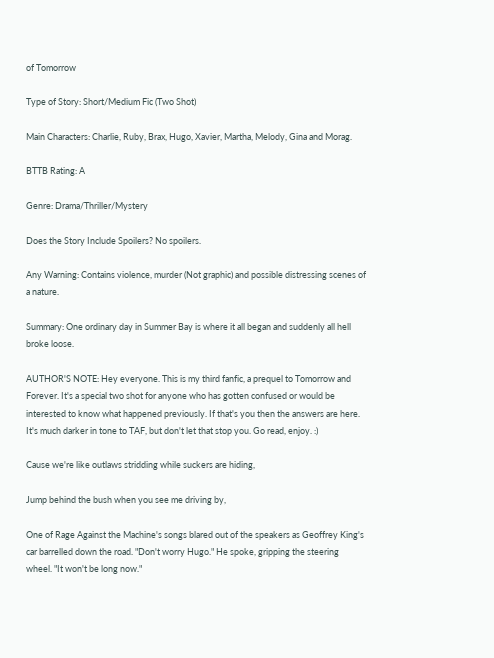of Tomorrow

Type of Story: Short/Medium Fic (Two Shot)

Main Characters: Charlie, Ruby, Brax, Hugo, Xavier, Martha, Melody, Gina and Morag.

BTTB Rating: A

Genre: Drama/Thriller/Mystery

Does the Story Include Spoilers? No spoilers.

Any Warning: Contains violence, murder (Not graphic) and possible distressing scenes of a nature.

Summary: One ordinary day in Summer Bay is where it all began and suddenly all hell broke loose.

AUTHOR'S NOTE: Hey everyone. This is my third fanfic, a prequel to Tomorrow and Forever. It's a special two shot for anyone who has gotten confused or would be interested to know what happened previously. If that's you then the answers are here. It's much darker in tone to TAF, but don't let that stop you. Go read, enjoy. :)

Cause we're like outlaws stridding while suckers are hiding,

Jump behind the bush when you see me driving by,

One of Rage Against the Machine's songs blared out of the speakers as Geoffrey King's car barrelled down the road. "Don't worry Hugo." He spoke, gripping the steering wheel. "It won't be long now."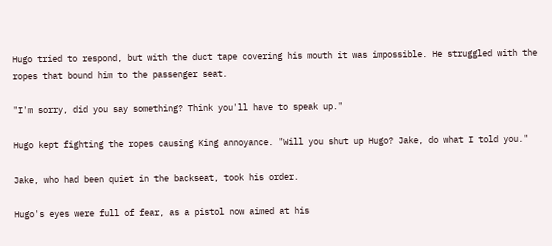Hugo tried to respond, but with the duct tape covering his mouth it was impossible. He struggled with the ropes that bound him to the passenger seat.

"I'm sorry, did you say something? Think you'll have to speak up."

Hugo kept fighting the ropes causing King annoyance. "Will you shut up Hugo? Jake, do what I told you."

Jake, who had been quiet in the backseat, took his order.

Hugo's eyes were full of fear, as a pistol now aimed at his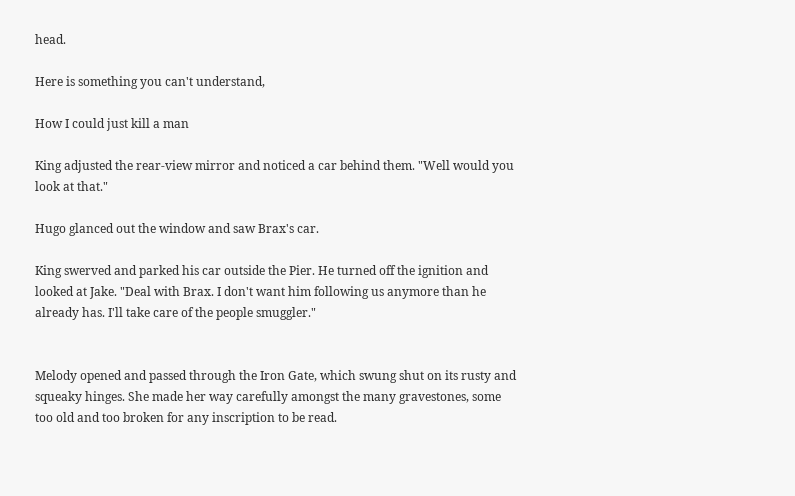head.

Here is something you can't understand,

How I could just kill a man

King adjusted the rear-view mirror and noticed a car behind them. "Well would you look at that."

Hugo glanced out the window and saw Brax's car.

King swerved and parked his car outside the Pier. He turned off the ignition and looked at Jake. "Deal with Brax. I don't want him following us anymore than he already has. I'll take care of the people smuggler."


Melody opened and passed through the Iron Gate, which swung shut on its rusty and squeaky hinges. She made her way carefully amongst the many gravestones, some too old and too broken for any inscription to be read.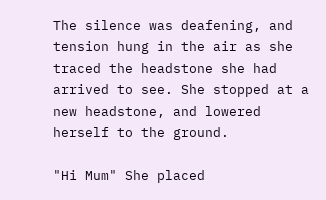The silence was deafening, and tension hung in the air as she traced the headstone she had arrived to see. She stopped at a new headstone, and lowered herself to the ground.

"Hi Mum" She placed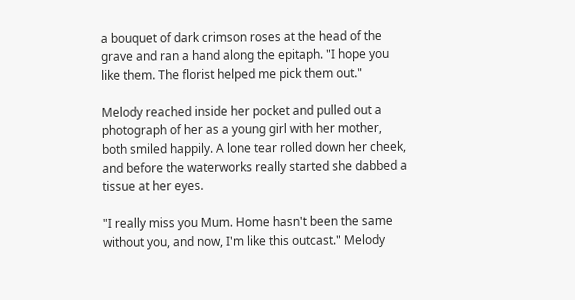a bouquet of dark crimson roses at the head of the grave and ran a hand along the epitaph. "I hope you like them. The florist helped me pick them out."

Melody reached inside her pocket and pulled out a photograph of her as a young girl with her mother, both smiled happily. A lone tear rolled down her cheek, and before the waterworks really started she dabbed a tissue at her eyes.

"I really miss you Mum. Home hasn't been the same without you, and now, I'm like this outcast." Melody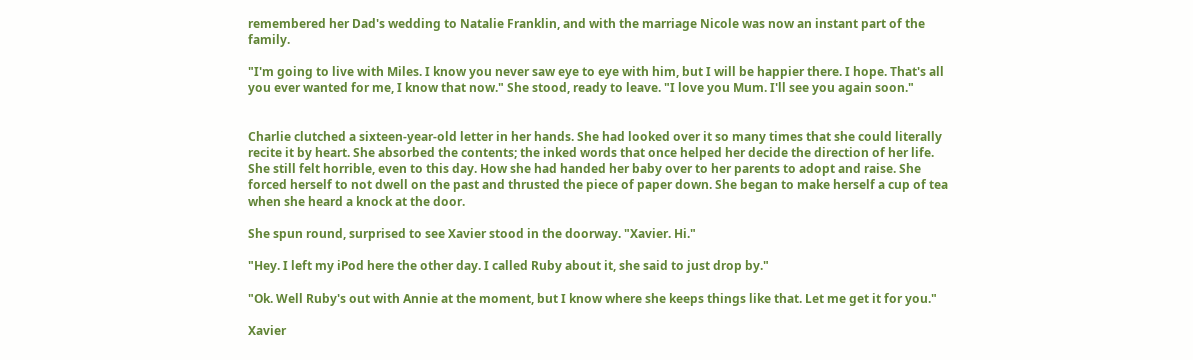remembered her Dad's wedding to Natalie Franklin, and with the marriage Nicole was now an instant part of the family.

"I'm going to live with Miles. I know you never saw eye to eye with him, but I will be happier there. I hope. That's all you ever wanted for me, I know that now." She stood, ready to leave. "I love you Mum. I'll see you again soon."


Charlie clutched a sixteen-year-old letter in her hands. She had looked over it so many times that she could literally recite it by heart. She absorbed the contents; the inked words that once helped her decide the direction of her life. She still felt horrible, even to this day. How she had handed her baby over to her parents to adopt and raise. She forced herself to not dwell on the past and thrusted the piece of paper down. She began to make herself a cup of tea when she heard a knock at the door.

She spun round, surprised to see Xavier stood in the doorway. "Xavier. Hi."

"Hey. I left my iPod here the other day. I called Ruby about it, she said to just drop by."

"Ok. Well Ruby's out with Annie at the moment, but I know where she keeps things like that. Let me get it for you."

Xavier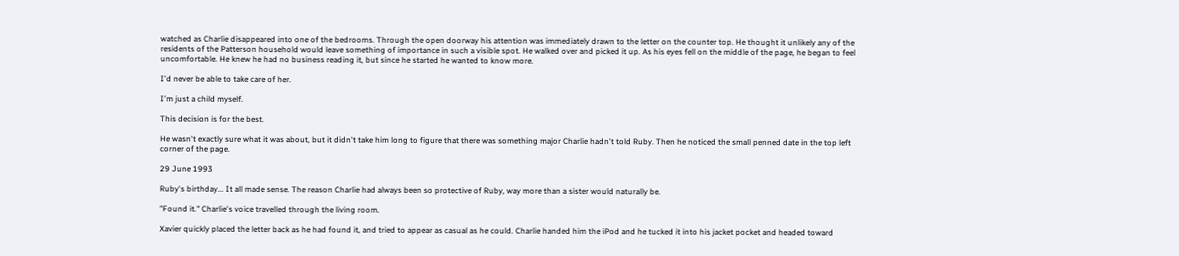watched as Charlie disappeared into one of the bedrooms. Through the open doorway his attention was immediately drawn to the letter on the counter top. He thought it unlikely any of the residents of the Patterson household would leave something of importance in such a visible spot. He walked over and picked it up. As his eyes fell on the middle of the page, he began to feel uncomfortable. He knew he had no business reading it, but since he started he wanted to know more.

I'd never be able to take care of her.

I'm just a child myself.

This decision is for the best.

He wasn't exactly sure what it was about, but it didn't take him long to figure that there was something major Charlie hadn't told Ruby. Then he noticed the small penned date in the top left corner of the page.

29 June 1993

Ruby's birthday... It all made sense. The reason Charlie had always been so protective of Ruby, way more than a sister would naturally be.

"Found it." Charlie's voice travelled through the living room.

Xavier quickly placed the letter back as he had found it, and tried to appear as casual as he could. Charlie handed him the iPod and he tucked it into his jacket pocket and headed toward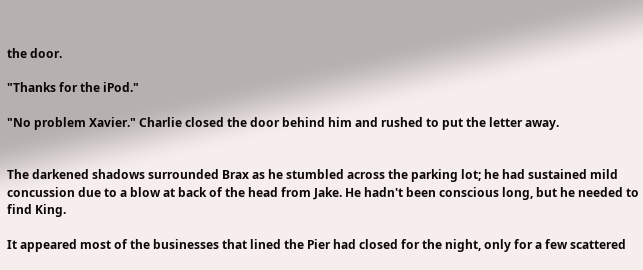the door.

"Thanks for the iPod."

"No problem Xavier." Charlie closed the door behind him and rushed to put the letter away.


The darkened shadows surrounded Brax as he stumbled across the parking lot; he had sustained mild concussion due to a blow at back of the head from Jake. He hadn't been conscious long, but he needed to find King.

It appeared most of the businesses that lined the Pier had closed for the night, only for a few scattered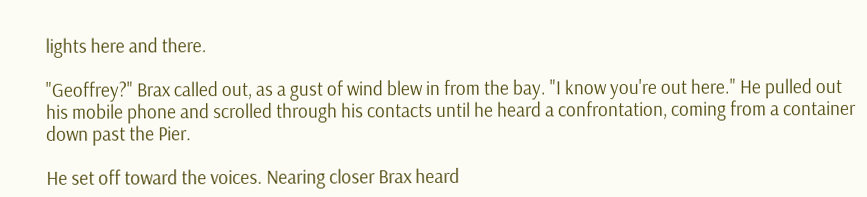lights here and there.

"Geoffrey?" Brax called out, as a gust of wind blew in from the bay. "I know you're out here." He pulled out his mobile phone and scrolled through his contacts until he heard a confrontation, coming from a container down past the Pier.

He set off toward the voices. Nearing closer Brax heard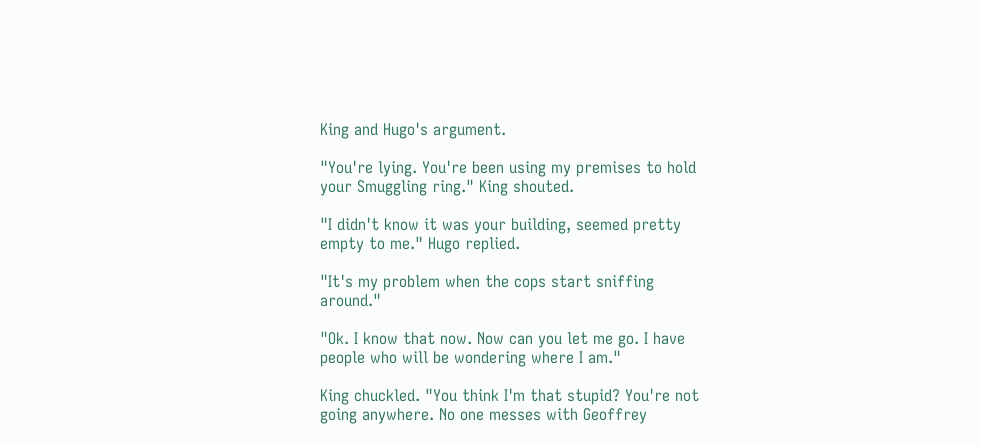King and Hugo's argument.

"You're lying. You're been using my premises to hold your Smuggling ring." King shouted.

"I didn't know it was your building, seemed pretty empty to me." Hugo replied.

"It's my problem when the cops start sniffing around."

"Ok. I know that now. Now can you let me go. I have people who will be wondering where I am."

King chuckled. "You think I'm that stupid? You're not going anywhere. No one messes with Geoffrey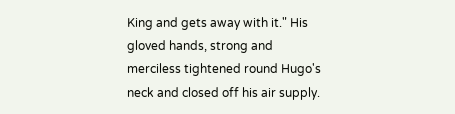King and gets away with it." His gloved hands, strong and merciless tightened round Hugo's neck and closed off his air supply.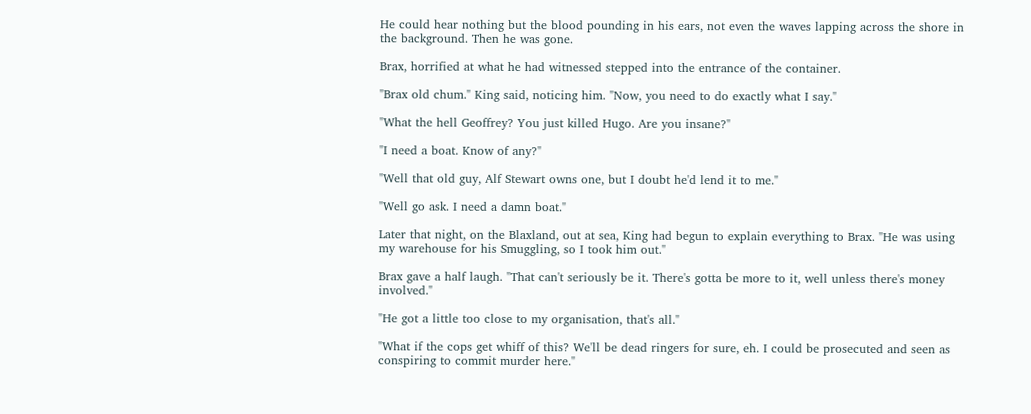He could hear nothing but the blood pounding in his ears, not even the waves lapping across the shore in the background. Then he was gone.

Brax, horrified at what he had witnessed stepped into the entrance of the container.

"Brax old chum." King said, noticing him. "Now, you need to do exactly what I say."

"What the hell Geoffrey? You just killed Hugo. Are you insane?"

"I need a boat. Know of any?"

"Well that old guy, Alf Stewart owns one, but I doubt he'd lend it to me."

"Well go ask. I need a damn boat."

Later that night, on the Blaxland, out at sea, King had begun to explain everything to Brax. "He was using my warehouse for his Smuggling, so I took him out."

Brax gave a half laugh. "That can't seriously be it. There's gotta be more to it, well unless there's money involved."

"He got a little too close to my organisation, that's all."

"What if the cops get whiff of this? We'll be dead ringers for sure, eh. I could be prosecuted and seen as conspiring to commit murder here."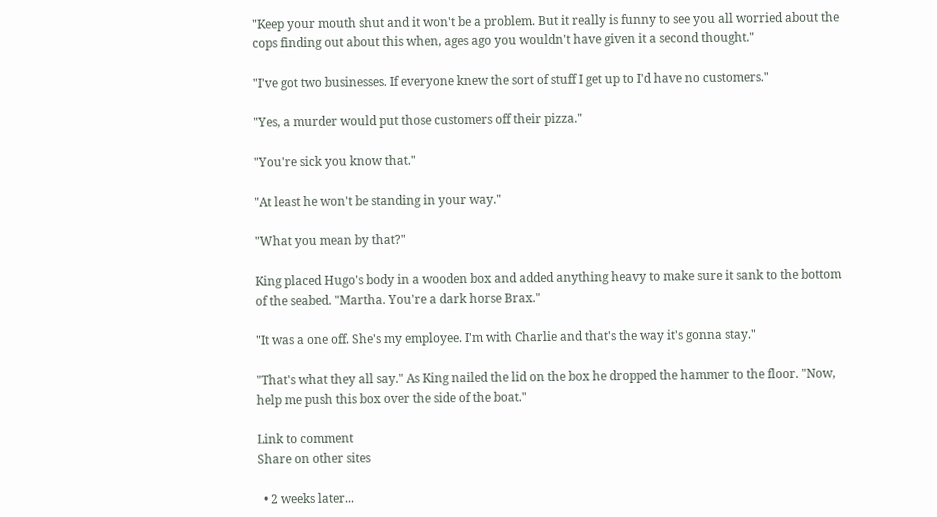"Keep your mouth shut and it won't be a problem. But it really is funny to see you all worried about the cops finding out about this when, ages ago you wouldn't have given it a second thought."

"I've got two businesses. If everyone knew the sort of stuff I get up to I'd have no customers."

"Yes, a murder would put those customers off their pizza."

"You're sick you know that."

"At least he won't be standing in your way."

"What you mean by that?"

King placed Hugo's body in a wooden box and added anything heavy to make sure it sank to the bottom of the seabed. "Martha. You're a dark horse Brax."

"It was a one off. She's my employee. I'm with Charlie and that's the way it's gonna stay."

"That's what they all say." As King nailed the lid on the box he dropped the hammer to the floor. "Now, help me push this box over the side of the boat."

Link to comment
Share on other sites

  • 2 weeks later...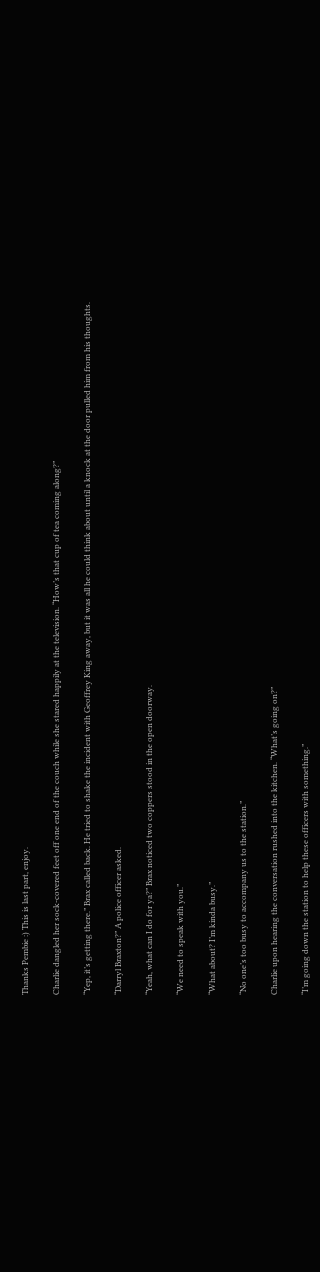Thanks Pembie :) This is last part, enjoy.

Charlie dangled her sock-covered feet off one end of the couch while she stared happily at the television. “How’s that cup of tea coming along?”

“Yep, it’s getting there.” Brax called back. He tried to shake the incident with Geoffrey King away, but it was all he could think about until a knock at the door pulled him from his thoughts.

“Darryl Braxton?” A police officer asked.

“Yeah, what can I do for ya?” Brax noticed two coppers stood in the open doorway.

“We need to speak with you.”

“What about? I’m kinda busy.”

“No one’s too busy to accompany us to the station.”

Charlie upon hearing the conversation rushed into the kitchen. “What’s going on?”

“I’m going down the station to help these officers with something.”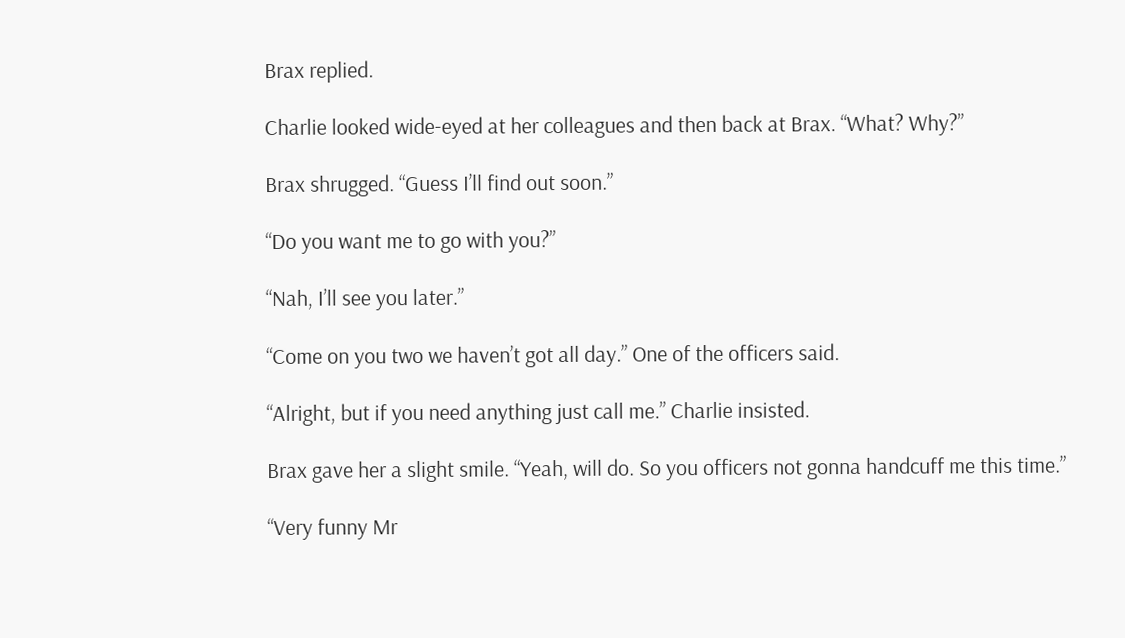Brax replied.

Charlie looked wide-eyed at her colleagues and then back at Brax. “What? Why?”

Brax shrugged. “Guess I’ll find out soon.”

“Do you want me to go with you?”

“Nah, I’ll see you later.”

“Come on you two we haven’t got all day.” One of the officers said.

“Alright, but if you need anything just call me.” Charlie insisted.

Brax gave her a slight smile. “Yeah, will do. So you officers not gonna handcuff me this time.”

“Very funny Mr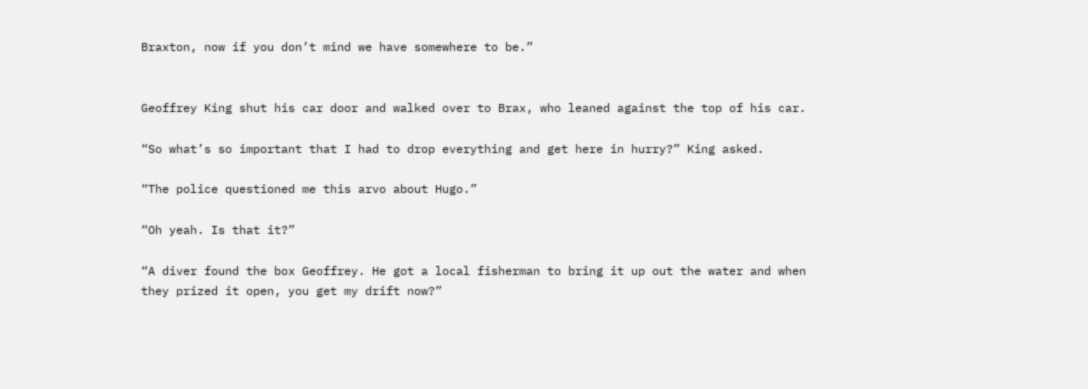Braxton, now if you don’t mind we have somewhere to be.”


Geoffrey King shut his car door and walked over to Brax, who leaned against the top of his car.

“So what’s so important that I had to drop everything and get here in hurry?” King asked.

“The police questioned me this arvo about Hugo.”

“Oh yeah. Is that it?”

“A diver found the box Geoffrey. He got a local fisherman to bring it up out the water and when they prized it open, you get my drift now?”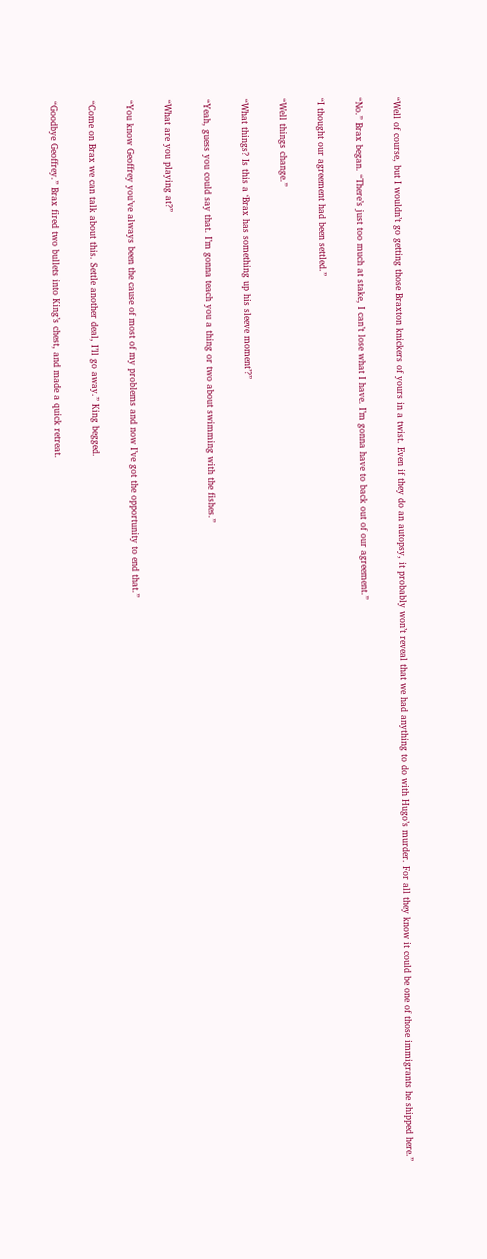“Well of course, but I wouldn’t go getting those Braxton knickers of yours in a twist. Even if they do an autopsy, it probably won’t reveal that we had anything to do with Hugo’s murder. For all they know it could be one of those immigrants he shipped here.”

“No.” Brax began. “There’s just too much at stake, I can’t lose what I have. I’m gonna have to back out of our agreement.”

“I thought our agreement had been settled.”

“Well things change.”

“What things? Is this a ‘Brax has something up his sleeve moment’?”

“Yeah, guess you could say that. I’m gonna teach you a thing or two about swimming with the fishes.”

“What are you playing at?”

“You know Geoffrey you’ve always been the cause of most of my problems and now I’ve got the opportunity to end that.”

“Come on Brax we can talk about this. Settle another deal, I’ll go away.” King begged.

“Goodbye Geoffrey.” Brax fired two bullets into King’s chest, and made a quick retreat.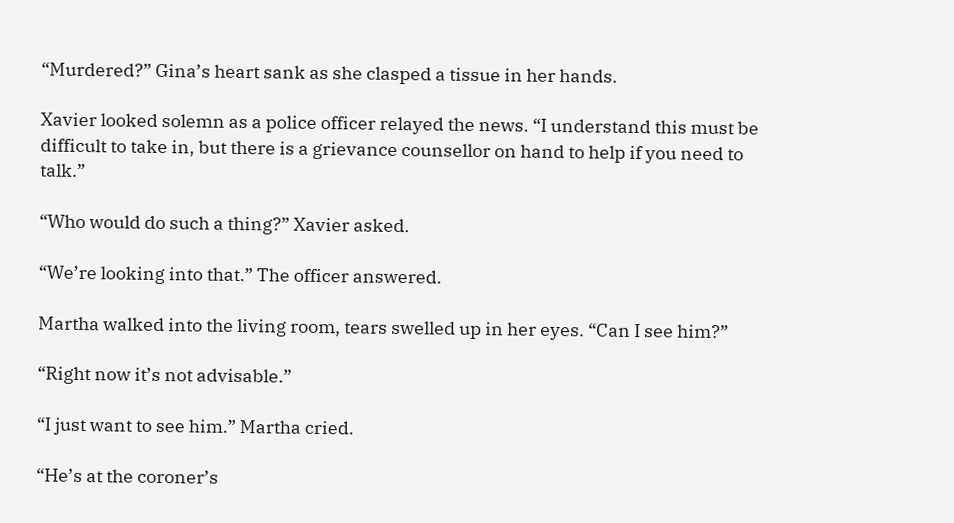“Murdered?” Gina’s heart sank as she clasped a tissue in her hands.

Xavier looked solemn as a police officer relayed the news. “I understand this must be difficult to take in, but there is a grievance counsellor on hand to help if you need to talk.”

“Who would do such a thing?” Xavier asked.

“We’re looking into that.” The officer answered.

Martha walked into the living room, tears swelled up in her eyes. “Can I see him?”

“Right now it’s not advisable.”

“I just want to see him.” Martha cried.

“He’s at the coroner’s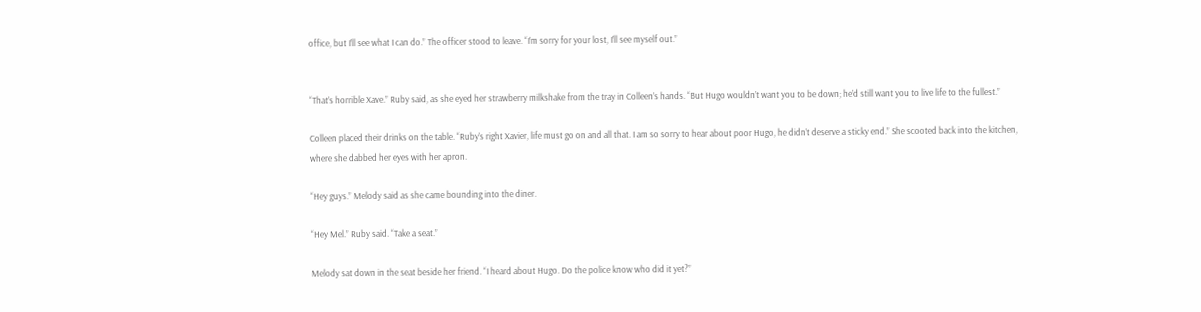office, but I’ll see what I can do.” The officer stood to leave. “I’m sorry for your lost, I’ll see myself out.”


“That’s horrible Xave.” Ruby said, as she eyed her strawberry milkshake from the tray in Colleen’s hands. “But Hugo wouldn’t want you to be down; he’d still want you to live life to the fullest.”

Colleen placed their drinks on the table. “Ruby’s right Xavier, life must go on and all that. I am so sorry to hear about poor Hugo, he didn’t deserve a sticky end.” She scooted back into the kitchen, where she dabbed her eyes with her apron.

“Hey guys.” Melody said as she came bounding into the diner.

“Hey Mel.” Ruby said. “Take a seat.”

Melody sat down in the seat beside her friend. “I heard about Hugo. Do the police know who did it yet?”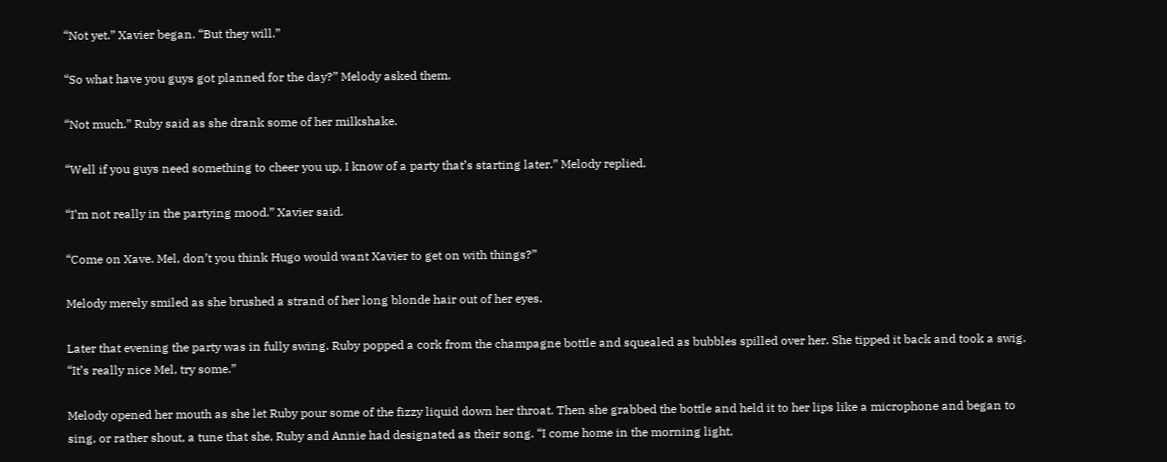“Not yet.” Xavier began. “But they will.”

“So what have you guys got planned for the day?” Melody asked them.

“Not much.” Ruby said as she drank some of her milkshake.

“Well if you guys need something to cheer you up, I know of a party that’s starting later.” Melody replied.

“I’m not really in the partying mood.” Xavier said.

“Come on Xave. Mel, don’t you think Hugo would want Xavier to get on with things?”

Melody merely smiled as she brushed a strand of her long blonde hair out of her eyes.

Later that evening the party was in fully swing. Ruby popped a cork from the champagne bottle and squealed as bubbles spilled over her. She tipped it back and took a swig. “It’s really nice Mel, try some.”

Melody opened her mouth as she let Ruby pour some of the fizzy liquid down her throat. Then she grabbed the bottle and held it to her lips like a microphone and began to sing, or rather shout, a tune that she, Ruby and Annie had designated as their song. “I come home in the morning light,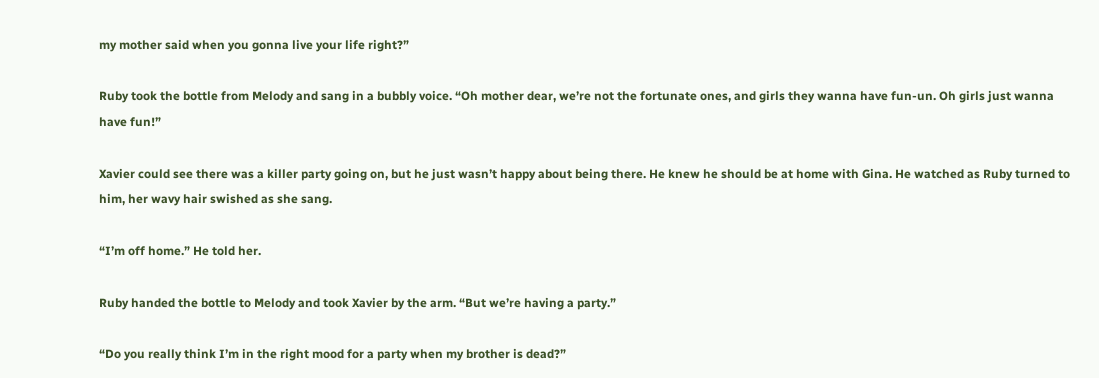my mother said when you gonna live your life right?”

Ruby took the bottle from Melody and sang in a bubbly voice. “Oh mother dear, we’re not the fortunate ones, and girls they wanna have fun-un. Oh girls just wanna have fun!”

Xavier could see there was a killer party going on, but he just wasn’t happy about being there. He knew he should be at home with Gina. He watched as Ruby turned to him, her wavy hair swished as she sang.

“I’m off home.” He told her.

Ruby handed the bottle to Melody and took Xavier by the arm. “But we’re having a party.”

“Do you really think I’m in the right mood for a party when my brother is dead?”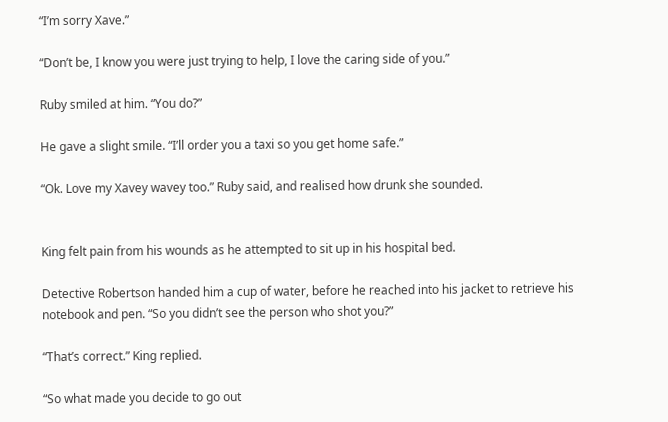“I’m sorry Xave.”

“Don’t be, I know you were just trying to help, I love the caring side of you.”

Ruby smiled at him. “You do?”

He gave a slight smile. “I’ll order you a taxi so you get home safe.”

“Ok. Love my Xavey wavey too.” Ruby said, and realised how drunk she sounded.


King felt pain from his wounds as he attempted to sit up in his hospital bed.

Detective Robertson handed him a cup of water, before he reached into his jacket to retrieve his notebook and pen. “So you didn’t see the person who shot you?”

“That’s correct.” King replied.

“So what made you decide to go out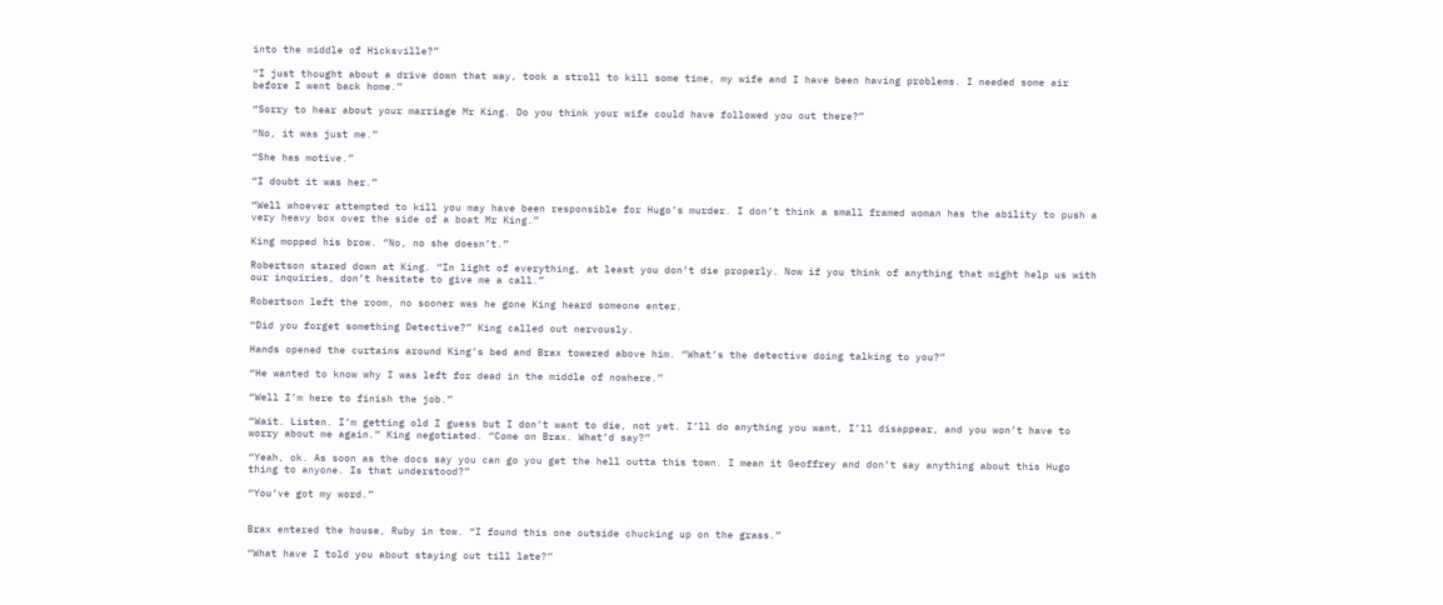into the middle of Hicksville?”

“I just thought about a drive down that way, took a stroll to kill some time, my wife and I have been having problems. I needed some air before I went back home.”

“Sorry to hear about your marriage Mr King. Do you think your wife could have followed you out there?”

“No, it was just me.”

“She has motive.”

“I doubt it was her.”

“Well whoever attempted to kill you may have been responsible for Hugo’s murder. I don’t think a small framed woman has the ability to push a very heavy box over the side of a boat Mr King.”

King mopped his brow. “No, no she doesn’t.”

Robertson stared down at King. “In light of everything, at least you don’t die properly. Now if you think of anything that might help us with our inquiries, don’t hesitate to give me a call.”

Robertson left the room, no sooner was he gone King heard someone enter.

“Did you forget something Detective?” King called out nervously.

Hands opened the curtains around King’s bed and Brax towered above him. “What’s the detective doing talking to you?”

“He wanted to know why I was left for dead in the middle of nowhere.”

“Well I’m here to finish the job.”

“Wait. Listen. I’m getting old I guess but I don’t want to die, not yet. I’ll do anything you want, I’ll disappear, and you won’t have to worry about me again.” King negotiated. “Come on Brax. What’d say?”

“Yeah, ok. As soon as the docs say you can go you get the hell outta this town. I mean it Geoffrey and don’t say anything about this Hugo thing to anyone. Is that understood?”

“You’ve got my word.”


Brax entered the house, Ruby in tow. “I found this one outside chucking up on the grass.”

“What have I told you about staying out till late?”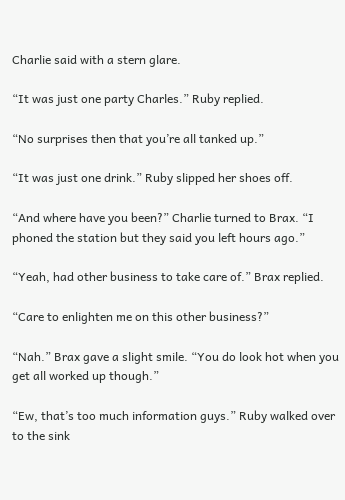Charlie said with a stern glare.

“It was just one party Charles.” Ruby replied.

“No surprises then that you’re all tanked up.”

“It was just one drink.” Ruby slipped her shoes off.

“And where have you been?” Charlie turned to Brax. “I phoned the station but they said you left hours ago.”

“Yeah, had other business to take care of.” Brax replied.

“Care to enlighten me on this other business?”

“Nah.” Brax gave a slight smile. “You do look hot when you get all worked up though.”

“Ew, that’s too much information guys.” Ruby walked over to the sink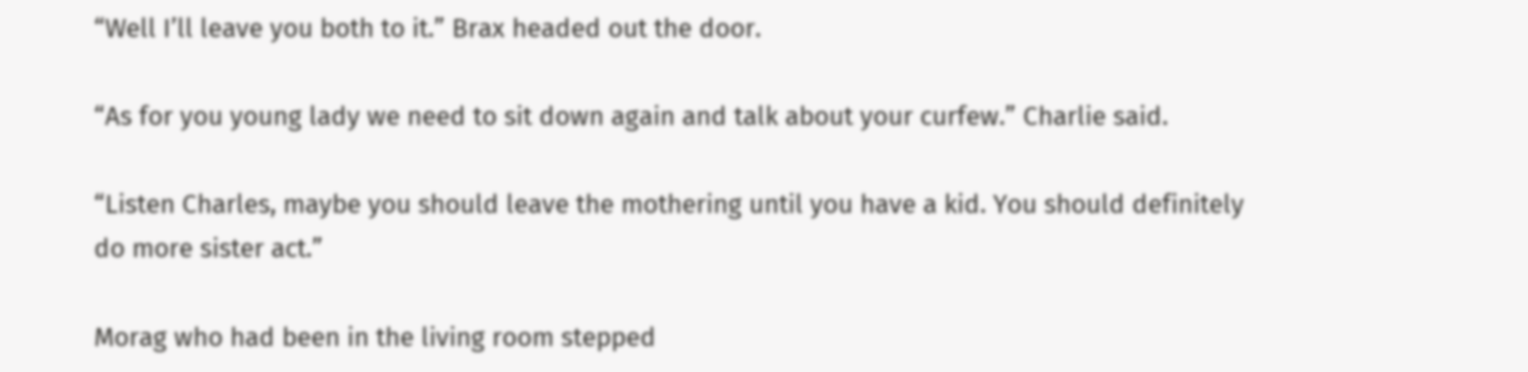“Well I’ll leave you both to it.” Brax headed out the door.

“As for you young lady we need to sit down again and talk about your curfew.” Charlie said.

“Listen Charles, maybe you should leave the mothering until you have a kid. You should definitely do more sister act.”

Morag who had been in the living room stepped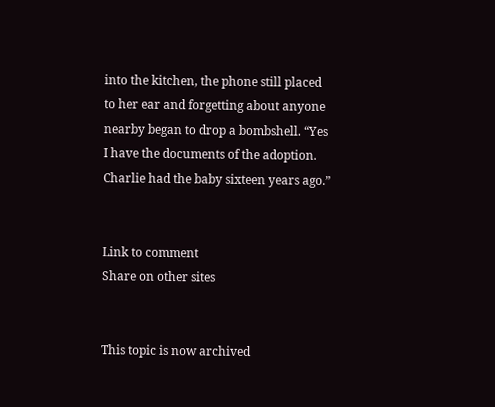into the kitchen, the phone still placed to her ear and forgetting about anyone nearby began to drop a bombshell. “Yes I have the documents of the adoption. Charlie had the baby sixteen years ago.”


Link to comment
Share on other sites


This topic is now archived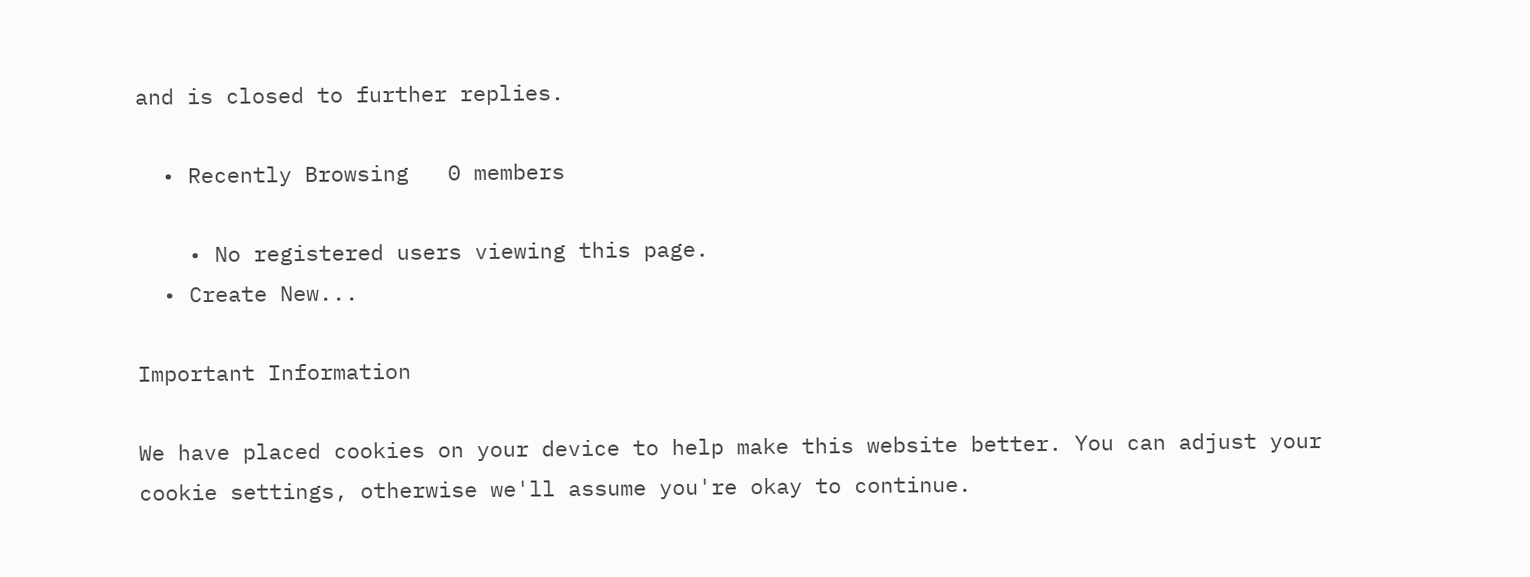and is closed to further replies.

  • Recently Browsing   0 members

    • No registered users viewing this page.
  • Create New...

Important Information

We have placed cookies on your device to help make this website better. You can adjust your cookie settings, otherwise we'll assume you're okay to continue.